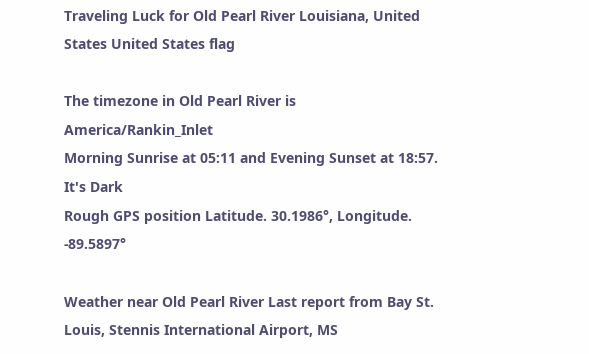Traveling Luck for Old Pearl River Louisiana, United States United States flag

The timezone in Old Pearl River is America/Rankin_Inlet
Morning Sunrise at 05:11 and Evening Sunset at 18:57. It's Dark
Rough GPS position Latitude. 30.1986°, Longitude. -89.5897°

Weather near Old Pearl River Last report from Bay St. Louis, Stennis International Airport, MS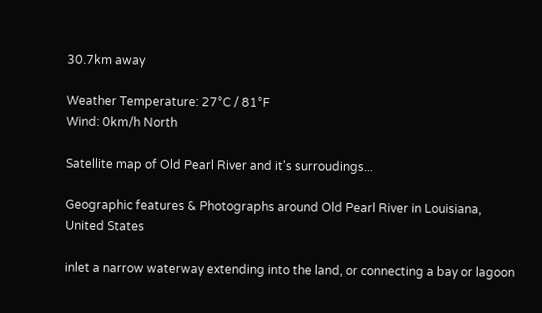30.7km away

Weather Temperature: 27°C / 81°F
Wind: 0km/h North

Satellite map of Old Pearl River and it's surroudings...

Geographic features & Photographs around Old Pearl River in Louisiana, United States

inlet a narrow waterway extending into the land, or connecting a bay or lagoon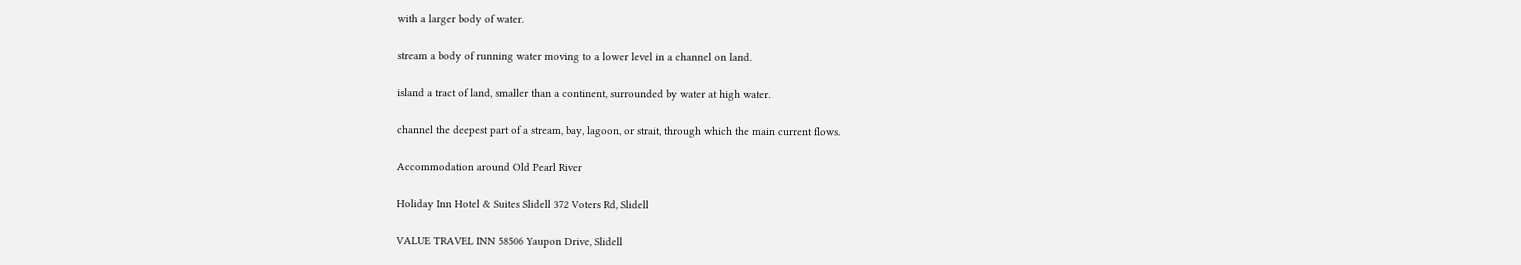with a larger body of water.

stream a body of running water moving to a lower level in a channel on land.

island a tract of land, smaller than a continent, surrounded by water at high water.

channel the deepest part of a stream, bay, lagoon, or strait, through which the main current flows.

Accommodation around Old Pearl River

Holiday Inn Hotel & Suites Slidell 372 Voters Rd, Slidell

VALUE TRAVEL INN 58506 Yaupon Drive, Slidell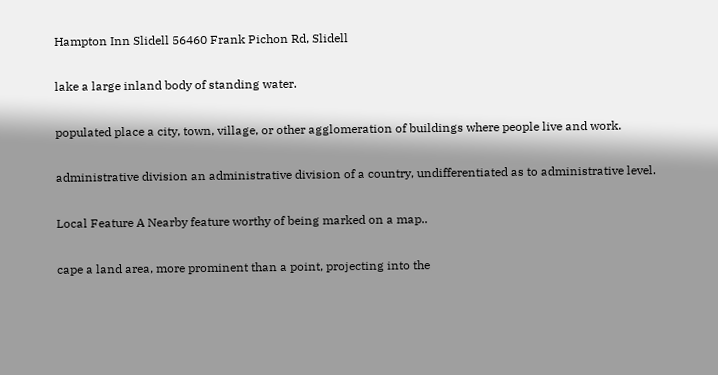Hampton Inn Slidell 56460 Frank Pichon Rd, Slidell

lake a large inland body of standing water.

populated place a city, town, village, or other agglomeration of buildings where people live and work.

administrative division an administrative division of a country, undifferentiated as to administrative level.

Local Feature A Nearby feature worthy of being marked on a map..

cape a land area, more prominent than a point, projecting into the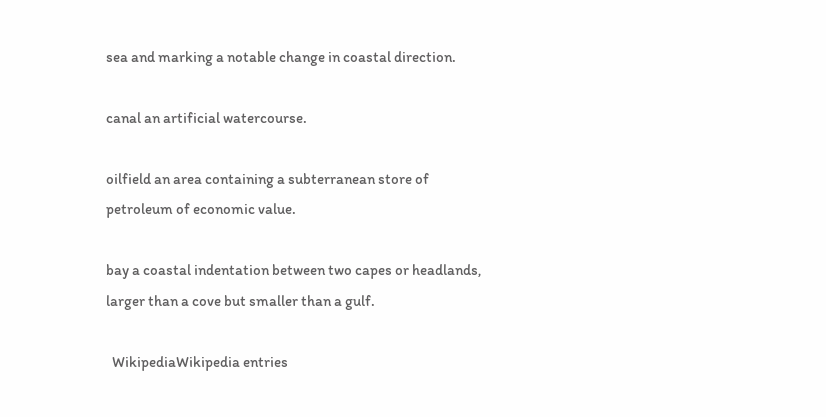sea and marking a notable change in coastal direction.

canal an artificial watercourse.

oilfield an area containing a subterranean store of petroleum of economic value.

bay a coastal indentation between two capes or headlands, larger than a cove but smaller than a gulf.

  WikipediaWikipedia entries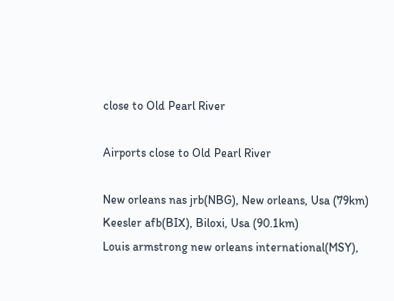close to Old Pearl River

Airports close to Old Pearl River

New orleans nas jrb(NBG), New orleans, Usa (79km)
Keesler afb(BIX), Biloxi, Usa (90.1km)
Louis armstrong new orleans international(MSY),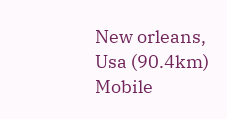New orleans, Usa (90.4km)
Mobile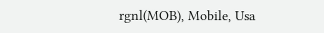rgnl(MOB), Mobile, Usa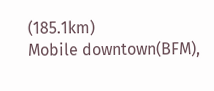(185.1km)
Mobile downtown(BFM),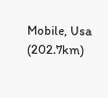Mobile, Usa (202.7km)